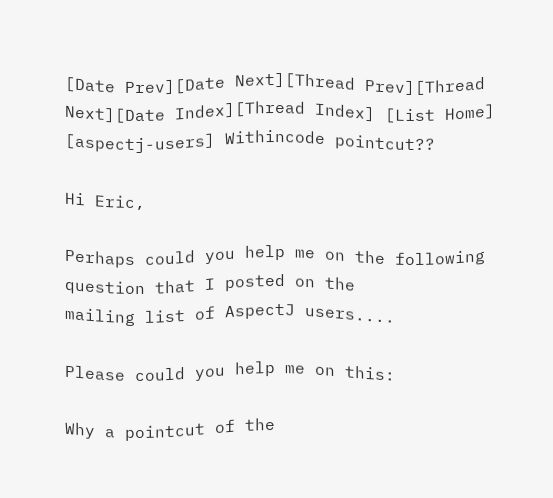[Date Prev][Date Next][Thread Prev][Thread Next][Date Index][Thread Index] [List Home]
[aspectj-users] Withincode pointcut??

Hi Eric,

Perhaps could you help me on the following question that I posted on the
mailing list of AspectJ users....

Please could you help me on this:

Why a pointcut of the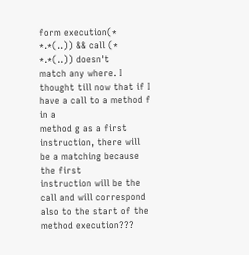form execution(* *.*(..)) && call (* *.*(..)) doesn't
match any where. I thought till now that if I have a call to a method f in a
method g as a first instruction, there will be a matching because the first
instruction will be the call and will correspond also to the start of the
method execution???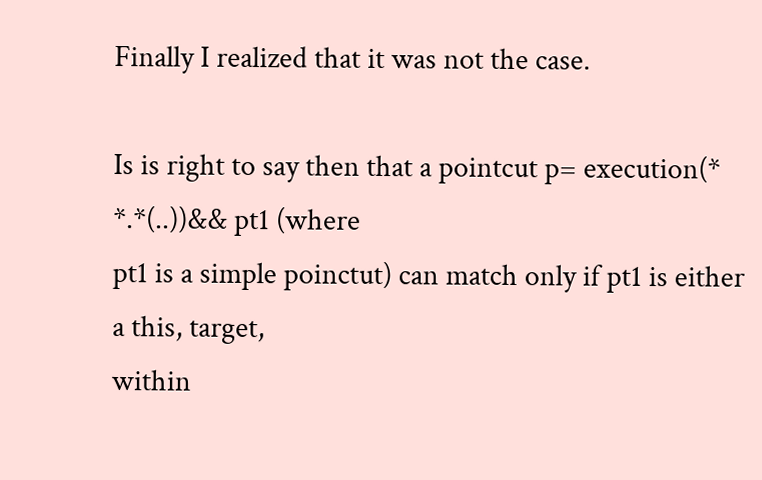Finally I realized that it was not the case.

Is is right to say then that a pointcut p= execution(* *.*(..))&& pt1 (where
pt1 is a simple poinctut) can match only if pt1 is either a this, target,
within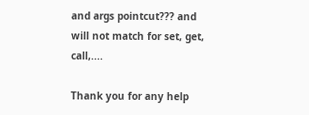and args pointcut??? and will not match for set, get, call,....

Thank you for any help